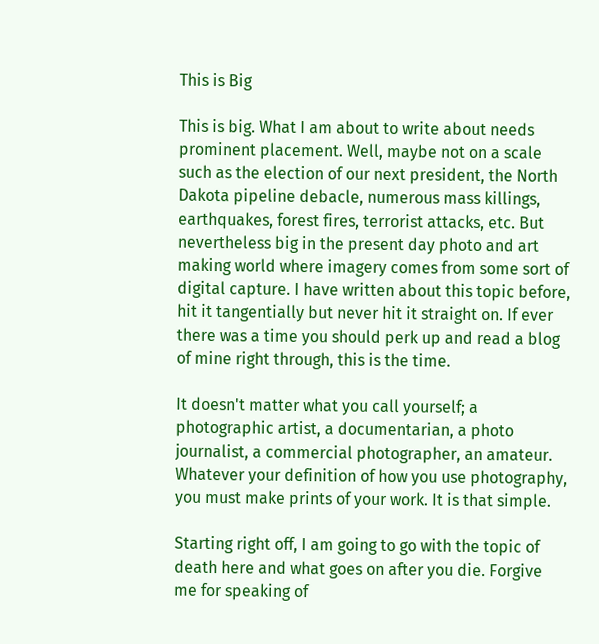This is Big

This is big. What I am about to write about needs prominent placement. Well, maybe not on a scale such as the election of our next president, the North Dakota pipeline debacle, numerous mass killings, earthquakes, forest fires, terrorist attacks, etc. But nevertheless big in the present day photo and art making world where imagery comes from some sort of  digital capture. I have written about this topic before, hit it tangentially but never hit it straight on. If ever there was a time you should perk up and read a blog of mine right through, this is the time.

It doesn't matter what you call yourself; a photographic artist, a documentarian, a photo journalist, a commercial photographer, an amateur. Whatever your definition of how you use photography, you must make prints of your work. It is that simple.

Starting right off, I am going to go with the topic of death here and what goes on after you die. Forgive me for speaking of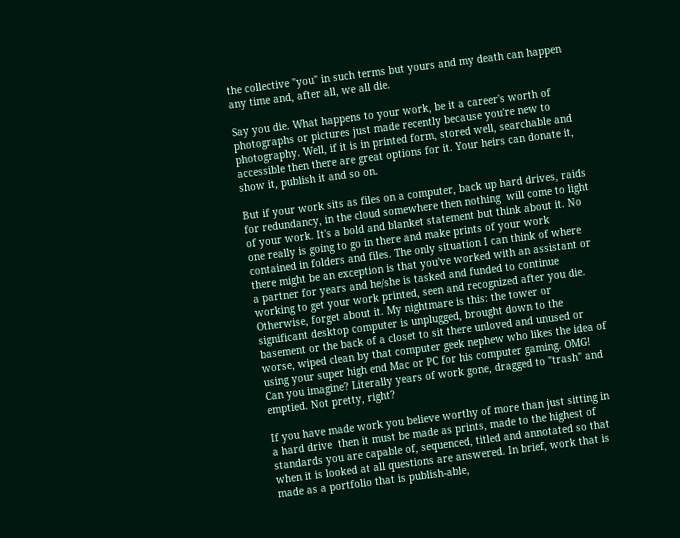the collective "you" in such terms but yours and my death can happen any time and, after all, we all die.

Say you die. What happens to your work, be it a career's worth of photographs or pictures just made recently because you're new to photography. Well, if it is in printed form, stored well, searchable and accessible then there are great options for it. Your heirs can donate it, show it, publish it and so on.

But if your work sits as files on a computer, back up hard drives, raids for redundancy, in the cloud somewhere then nothing  will come to light of your work. It's a bold and blanket statement but think about it. No one really is going to go in there and make prints of your work contained in folders and files. The only situation I can think of where there might be an exception is that you've worked with an assistant or a partner for years and he/she is tasked and funded to continue working to get your work printed, seen and recognized after you die. Otherwise, forget about it. My nightmare is this: the tower or significant desktop computer is unplugged, brought down to the basement or the back of a closet to sit there unloved and unused or worse, wiped clean by that computer geek nephew who likes the idea of using your super high end Mac or PC for his computer gaming. OMG! Can you imagine? Literally years of work gone, dragged to "trash" and emptied. Not pretty, right?

If you have made work you believe worthy of more than just sitting in a hard drive  then it must be made as prints, made to the highest of standards you are capable of, sequenced, titled and annotated so that when it is looked at all questions are answered. In brief, work that is made as a portfolio that is publish-able,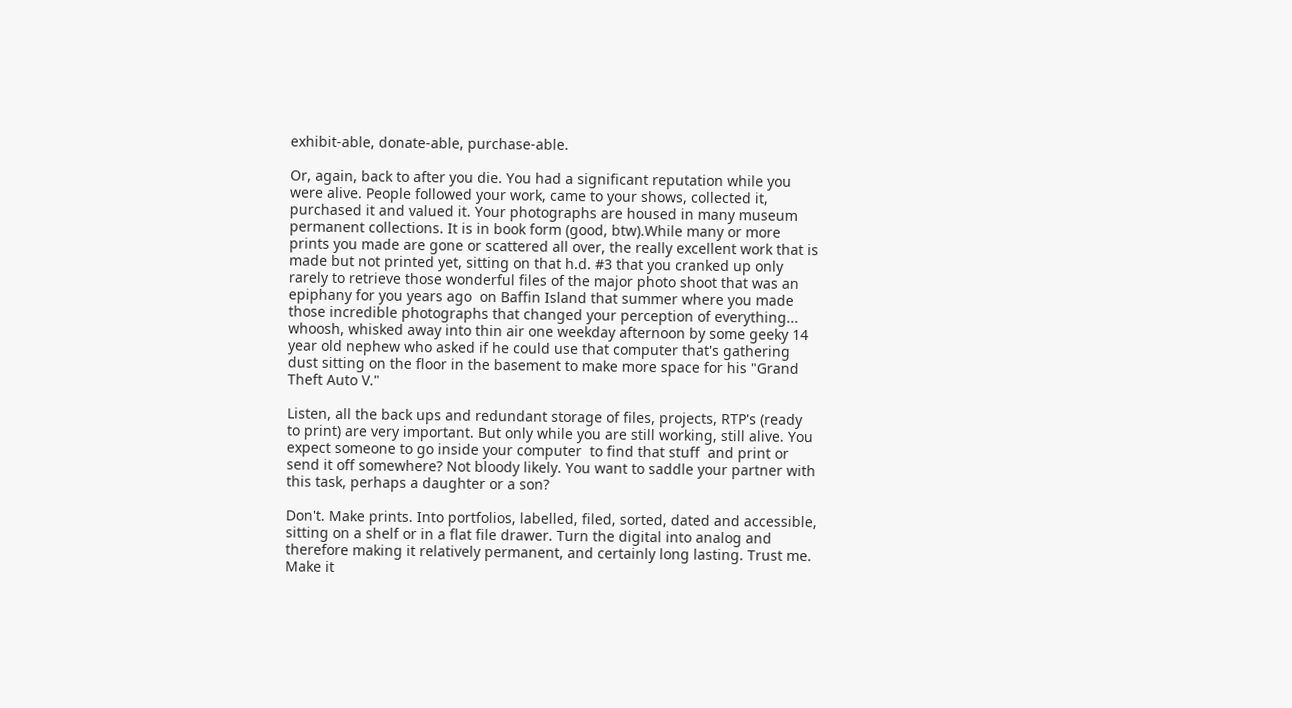exhibit-able, donate-able, purchase-able.

Or, again, back to after you die. You had a significant reputation while you were alive. People followed your work, came to your shows, collected it, purchased it and valued it. Your photographs are housed in many museum permanent collections. It is in book form (good, btw).While many or more prints you made are gone or scattered all over, the really excellent work that is made but not printed yet, sitting on that h.d. #3 that you cranked up only rarely to retrieve those wonderful files of the major photo shoot that was an epiphany for you years ago  on Baffin Island that summer where you made those incredible photographs that changed your perception of everything... whoosh, whisked away into thin air one weekday afternoon by some geeky 14 year old nephew who asked if he could use that computer that's gathering dust sitting on the floor in the basement to make more space for his "Grand Theft Auto V."

Listen, all the back ups and redundant storage of files, projects, RTP's (ready to print) are very important. But only while you are still working, still alive. You expect someone to go inside your computer  to find that stuff  and print or send it off somewhere? Not bloody likely. You want to saddle your partner with this task, perhaps a daughter or a son?

Don't. Make prints. Into portfolios, labelled, filed, sorted, dated and accessible, sitting on a shelf or in a flat file drawer. Turn the digital into analog and therefore making it relatively permanent, and certainly long lasting. Trust me. Make it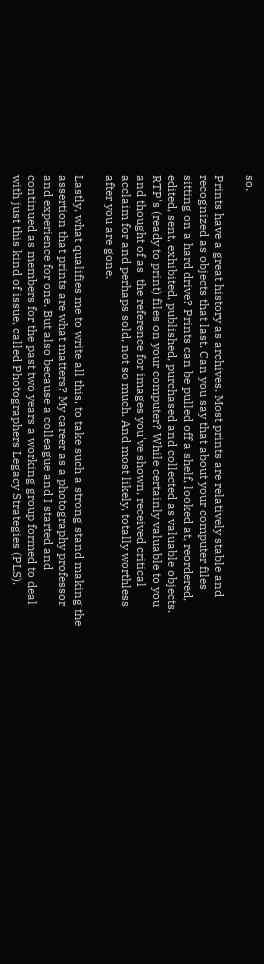so.

Prints have a great history as archives. Most prints are relatively stable and recognized as objects that last. Can you say that about your computer files sitting on a hard drive? Prints can be pulled off a shelf, looked at, reordered, edited, sent, exhibited, published, purchased and collected as valuable objects. RTP's (ready to print) files on your computer? While certainly valuable to you and thought of as  the reference for images you've shown, received critical acclaim for and perhaps sold, not so much. And most likely, totally worthless after you are gone.

Lastly, what qualifies me to write all this, to take such a strong stand making the assertion that prints are what matters? My career as a photography professor and experience for one. But also because a colleague and I started and continued as members for the past two years a working group formed to deal with just this kind of issue, called Photographers Legacy Strategies (PLS).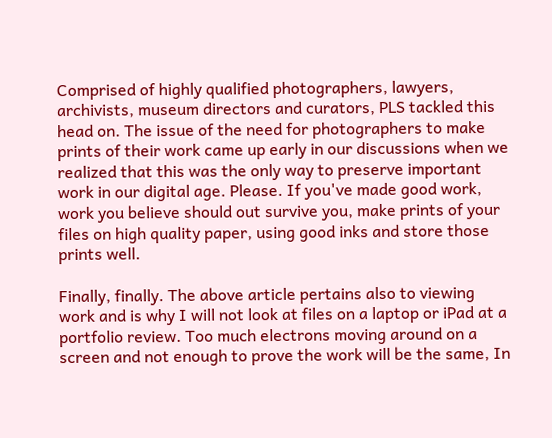Comprised of highly qualified photographers, lawyers, archivists, museum directors and curators, PLS tackled this head on. The issue of the need for photographers to make prints of their work came up early in our discussions when we realized that this was the only way to preserve important work in our digital age. Please. If you've made good work, work you believe should out survive you, make prints of your files on high quality paper, using good inks and store those prints well.

Finally, finally. The above article pertains also to viewing work and is why I will not look at files on a laptop or iPad at a portfolio review. Too much electrons moving around on a screen and not enough to prove the work will be the same, In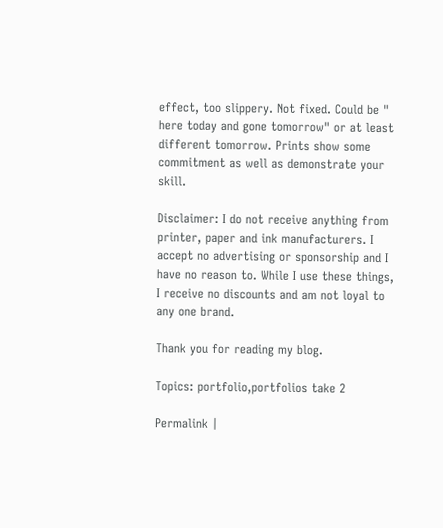effect, too slippery. Not fixed. Could be " here today and gone tomorrow" or at least different tomorrow. Prints show some commitment as well as demonstrate your skill.

Disclaimer: I do not receive anything from printer, paper and ink manufacturers. I accept no advertising or sponsorship and I have no reason to. While I use these things, I receive no discounts and am not loyal to any one brand.

Thank you for reading my blog.

Topics: portfolio,portfolios take 2

Permalink |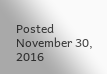Posted November 30, 2016